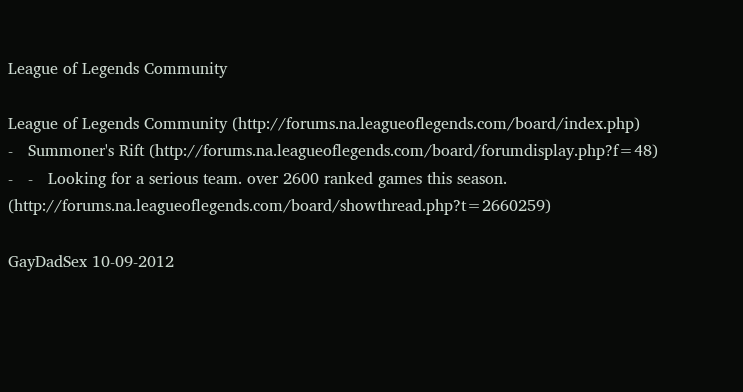League of Legends Community

League of Legends Community (http://forums.na.leagueoflegends.com/board/index.php)
-   Summoner's Rift (http://forums.na.leagueoflegends.com/board/forumdisplay.php?f=48)
-   -   Looking for a serious team. over 2600 ranked games this season. (http://forums.na.leagueoflegends.com/board/showthread.php?t=2660259)

GayDadSex 10-09-2012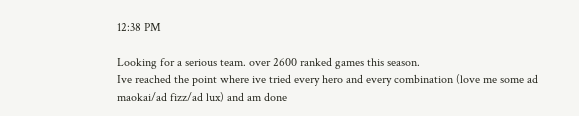12:38 PM

Looking for a serious team. over 2600 ranked games this season.
Ive reached the point where ive tried every hero and every combination (love me some ad maokai/ad fizz/ad lux) and am done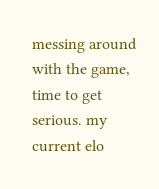messing around with the game, time to get serious. my current elo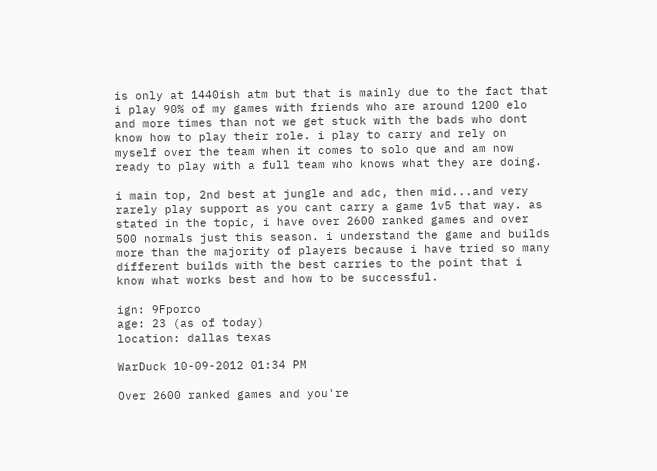is only at 1440ish atm but that is mainly due to the fact that i play 90% of my games with friends who are around 1200 elo and more times than not we get stuck with the bads who dont know how to play their role. i play to carry and rely on myself over the team when it comes to solo que and am now ready to play with a full team who knows what they are doing.

i main top, 2nd best at jungle and adc, then mid...and very rarely play support as you cant carry a game 1v5 that way. as stated in the topic, i have over 2600 ranked games and over 500 normals just this season. i understand the game and builds more than the majority of players because i have tried so many different builds with the best carries to the point that i know what works best and how to be successful.

ign: 9Fporco
age: 23 (as of today)
location: dallas texas

WarDuck 10-09-2012 01:34 PM

Over 2600 ranked games and you're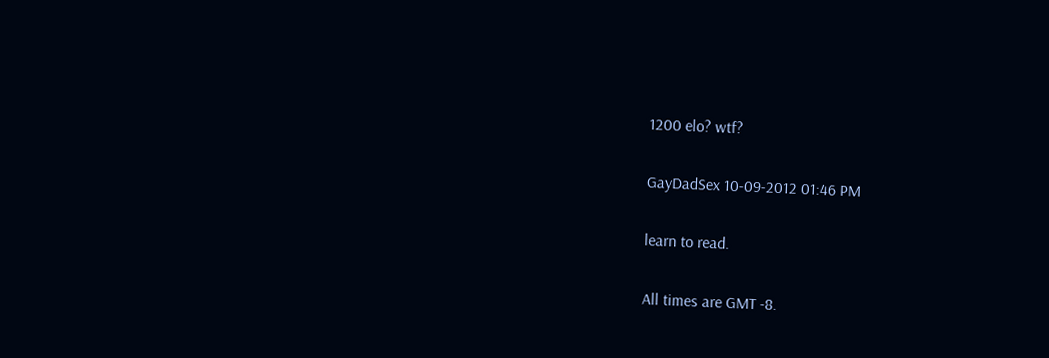1200 elo? wtf?

GayDadSex 10-09-2012 01:46 PM

learn to read.

All times are GMT -8.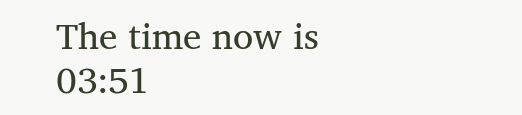The time now is 03:51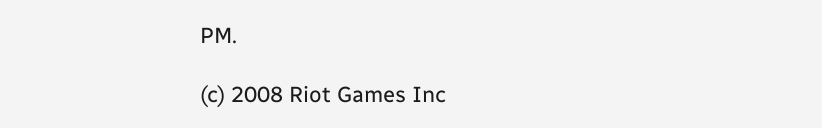PM.

(c) 2008 Riot Games Inc